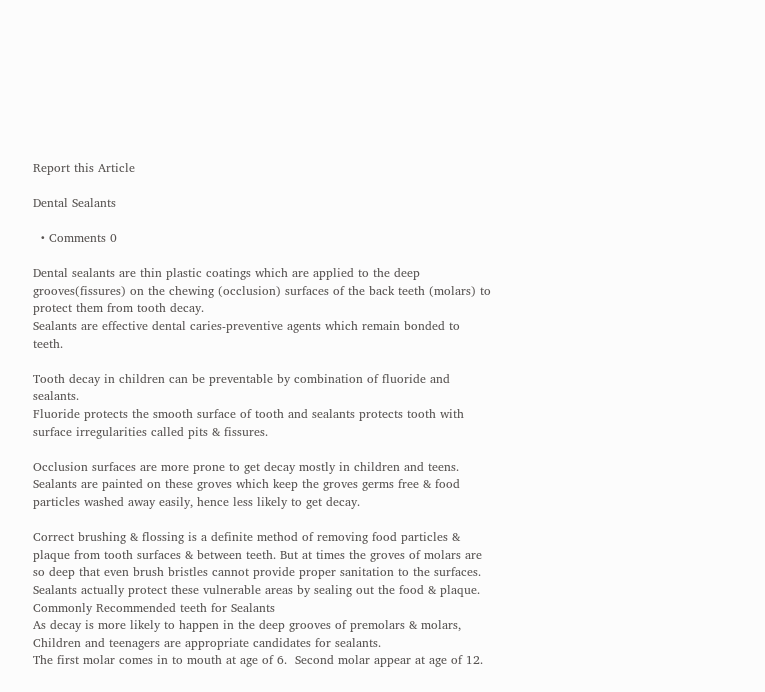Report this Article

Dental Sealants

  • Comments 0

Dental sealants are thin plastic coatings which are applied to the deep grooves(fissures) on the chewing (occlusion) surfaces of the back teeth (molars) to protect them from tooth decay.
Sealants are effective dental caries-preventive agents which remain bonded to teeth.

Tooth decay in children can be preventable by combination of fluoride and sealants.
Fluoride protects the smooth surface of tooth and sealants protects tooth with surface irregularities called pits & fissures.

Occlusion surfaces are more prone to get decay mostly in children and teens. Sealants are painted on these groves which keep the groves germs free & food particles washed away easily, hence less likely to get decay.

Correct brushing & flossing is a definite method of removing food particles & plaque from tooth surfaces & between teeth. But at times the groves of molars are so deep that even brush bristles cannot provide proper sanitation to the surfaces.  Sealants actually protect these vulnerable areas by sealing out the food & plaque.
Commonly Recommended teeth for Sealants
As decay is more likely to happen in the deep grooves of premolars & molars, Children and teenagers are appropriate candidates for sealants.
The first molar comes in to mouth at age of 6.  Second molar appear at age of 12.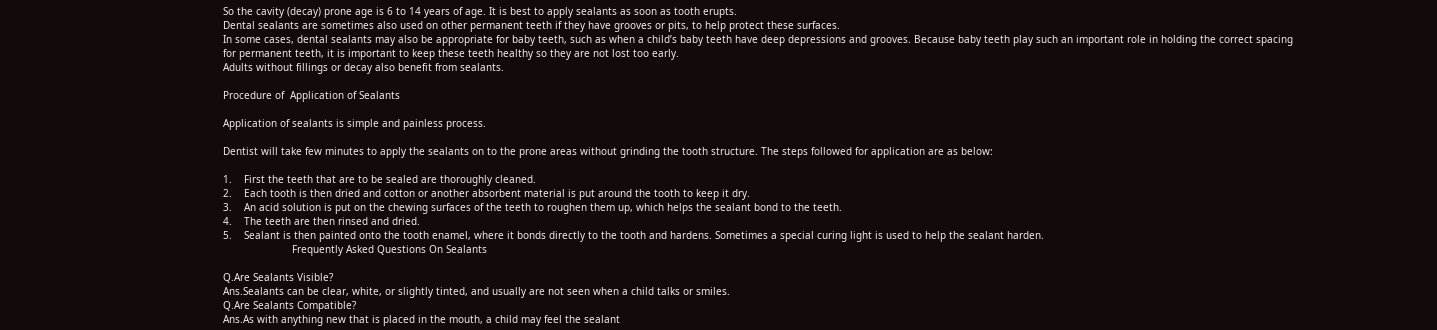So the cavity (decay) prone age is 6 to 14 years of age. It is best to apply sealants as soon as tooth erupts.
Dental sealants are sometimes also used on other permanent teeth if they have grooves or pits, to help protect these surfaces.
In some cases, dental sealants may also be appropriate for baby teeth, such as when a child’s baby teeth have deep depressions and grooves. Because baby teeth play such an important role in holding the correct spacing for permanent teeth, it is important to keep these teeth healthy so they are not lost too early.
Adults without fillings or decay also benefit from sealants.

Procedure of  Application of Sealants

Application of sealants is simple and painless process.

Dentist will take few minutes to apply the sealants on to the prone areas without grinding the tooth structure. The steps followed for application are as below:

1.    First the teeth that are to be sealed are thoroughly cleaned.
2.    Each tooth is then dried and cotton or another absorbent material is put around the tooth to keep it dry.
3.    An acid solution is put on the chewing surfaces of the teeth to roughen them up, which helps the sealant bond to the teeth.
4.    The teeth are then rinsed and dried.
5.    Sealant is then painted onto the tooth enamel, where it bonds directly to the tooth and hardens. Sometimes a special curing light is used to help the sealant harden.
                       Frequently Asked Questions On Sealants

Q.Are Sealants Visible?
Ans.Sealants can be clear, white, or slightly tinted, and usually are not seen when a child talks or smiles.
Q.Are Sealants Compatible?
Ans.As with anything new that is placed in the mouth, a child may feel the sealant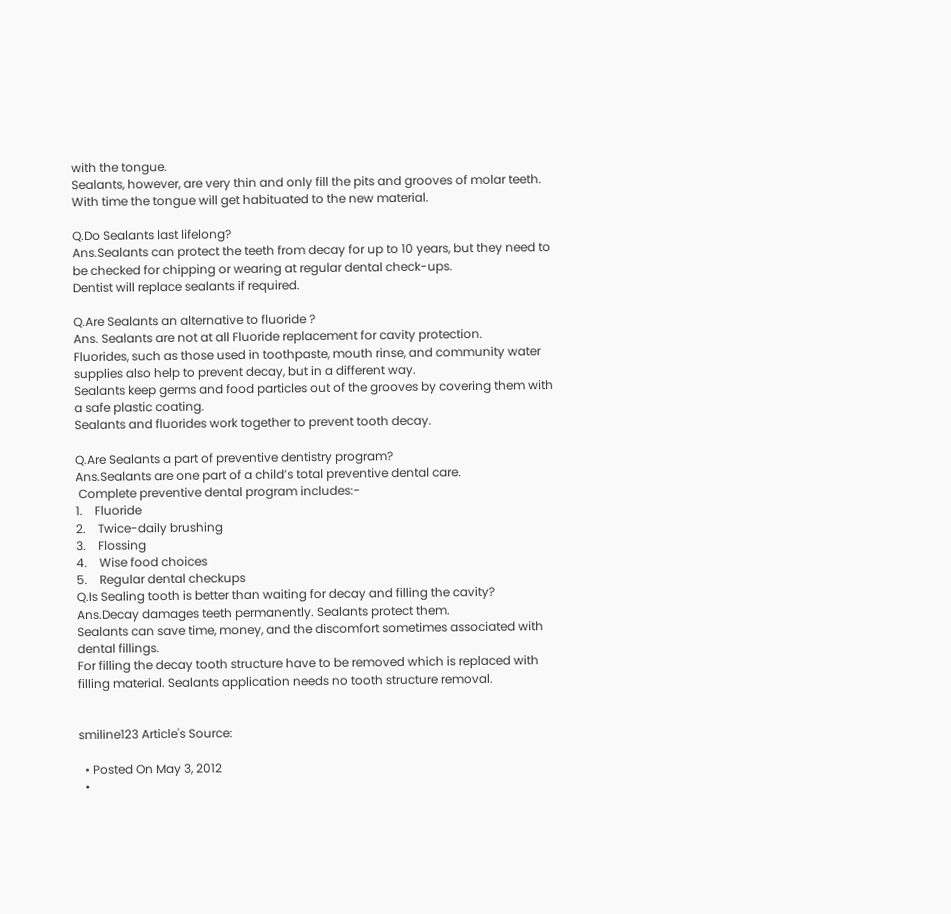with the tongue.
Sealants, however, are very thin and only fill the pits and grooves of molar teeth. With time the tongue will get habituated to the new material.

Q.Do Sealants last lifelong?
Ans.Sealants can protect the teeth from decay for up to 10 years, but they need to be checked for chipping or wearing at regular dental check-ups.
Dentist will replace sealants if required.

Q.Are Sealants an alternative to fluoride ?
Ans. Sealants are not at all Fluoride replacement for cavity protection.
Fluorides, such as those used in toothpaste, mouth rinse, and community water supplies also help to prevent decay, but in a different way.
Sealants keep germs and food particles out of the grooves by covering them with a safe plastic coating.
Sealants and fluorides work together to prevent tooth decay.

Q.Are Sealants a part of preventive dentistry program?
Ans.Sealants are one part of a child’s total preventive dental care.
 Complete preventive dental program includes:-
1.    Fluoride
2.    Twice-daily brushing
3.    Flossing
4.    Wise food choices
5.    Regular dental checkups
Q.Is Sealing tooth is better than waiting for decay and filling the cavity?
Ans.Decay damages teeth permanently. Sealants protect them.
Sealants can save time, money, and the discomfort sometimes associated with dental fillings.
For filling the decay tooth structure have to be removed which is replaced with filling material. Sealants application needs no tooth structure removal.


smiline123 Article's Source:

  • Posted On May 3, 2012
  •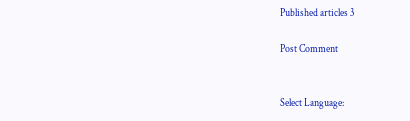Published articles 3

Post Comment


Select Language: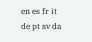en es fr it
de pt sv da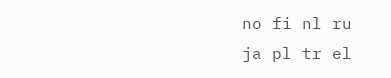no fi nl ru
ja pl tr el